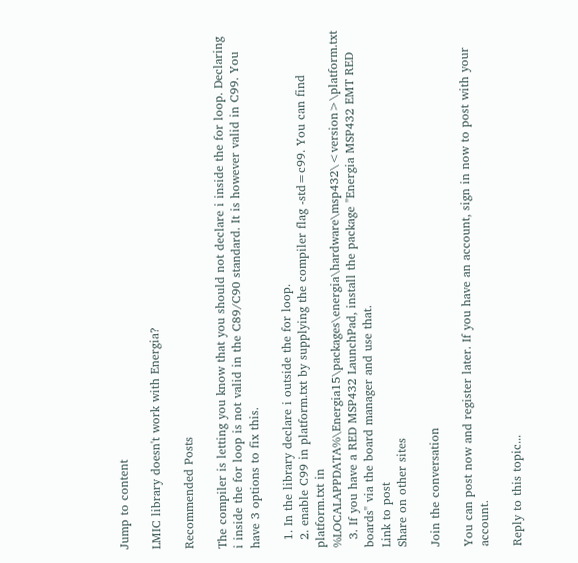Jump to content

LMIC library doesn't work with Energia?

Recommended Posts

The compiler is letting you know that you should not declare i inside the for loop. Declaring i inside the for loop is not valid in the C89/C90 standard. It is however valid in C99. You have 3 options to fix this.

  1. In the library declare i outside the for loop.
  2. enable C99 in platform.txt by supplying the compiler flag -std=c99. You can find platform.txt in %LOCALAPPDATA%\Energia15\packages\energia\hardware\msp432\<version>\platform.txt
  3. If you have a RED MSP432 LaunchPad, install the package "Energia MSP432 EMT RED boards" via the board manager and use that.
Link to post
Share on other sites

Join the conversation

You can post now and register later. If you have an account, sign in now to post with your account.

Reply to this topic...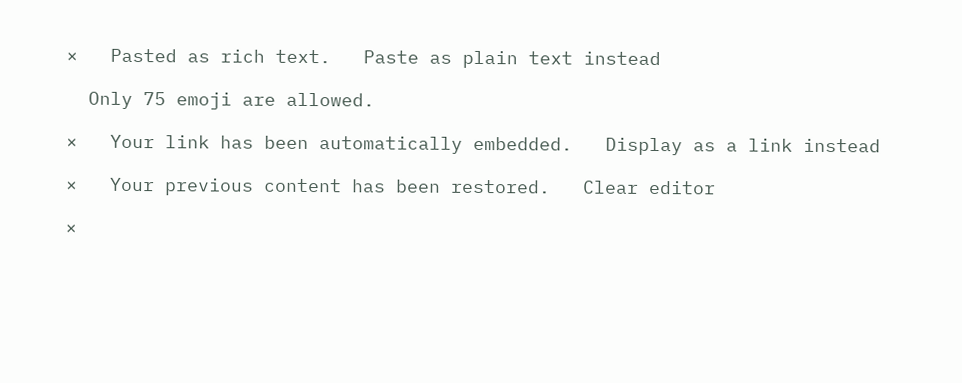×   Pasted as rich text.   Paste as plain text instead

  Only 75 emoji are allowed.

×   Your link has been automatically embedded.   Display as a link instead

×   Your previous content has been restored.   Clear editor

×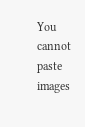You cannot paste images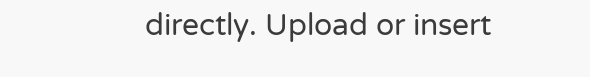directly. Upload or insert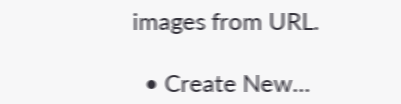images from URL.

  • Create New...